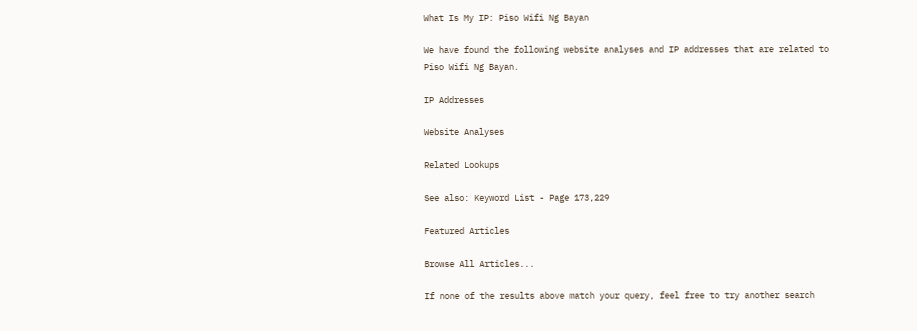What Is My IP: Piso Wifi Ng Bayan

We have found the following website analyses and IP addresses that are related to Piso Wifi Ng Bayan.

IP Addresses

Website Analyses

Related Lookups

See also: Keyword List - Page 173,229

Featured Articles

Browse All Articles...

If none of the results above match your query, feel free to try another search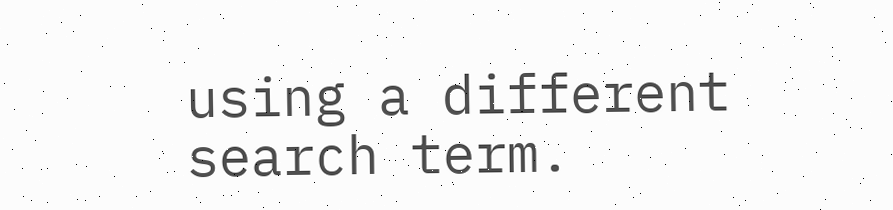using a different search term.